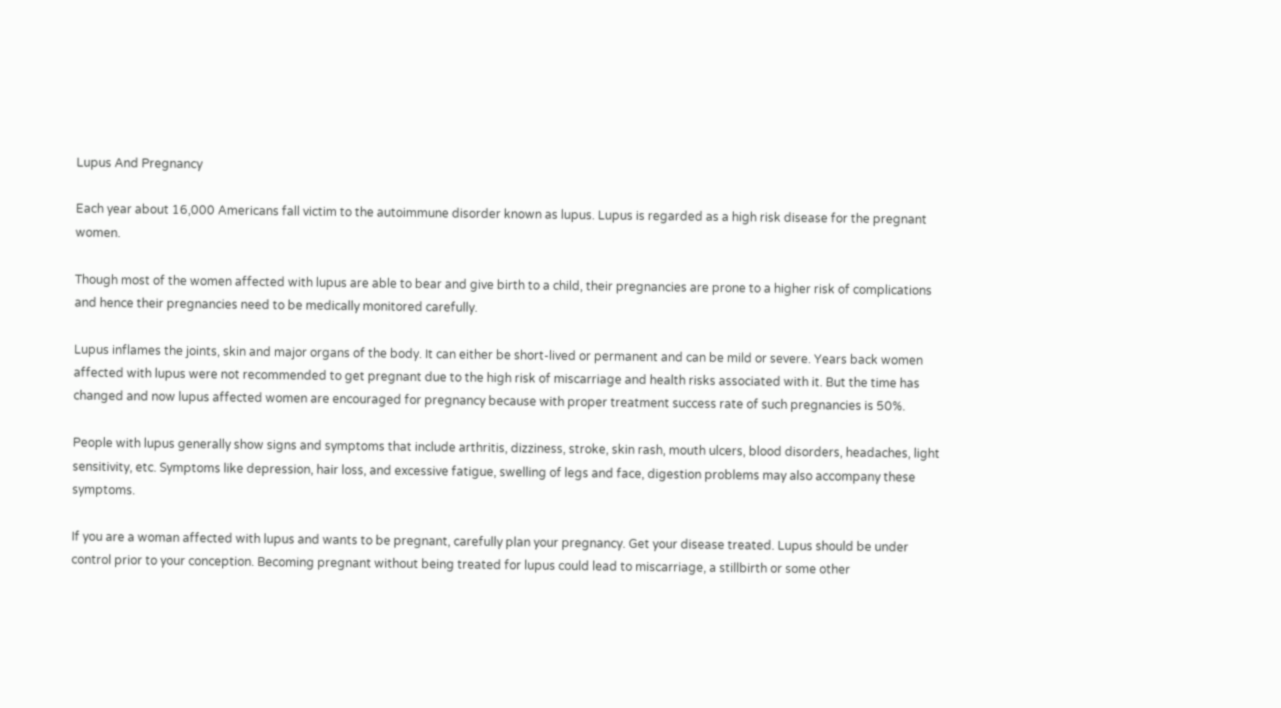Lupus And Pregnancy

Each year about 16,000 Americans fall victim to the autoimmune disorder known as lupus. Lupus is regarded as a high risk disease for the pregnant women.

Though most of the women affected with lupus are able to bear and give birth to a child, their pregnancies are prone to a higher risk of complications and hence their pregnancies need to be medically monitored carefully.

Lupus inflames the joints, skin and major organs of the body. It can either be short-lived or permanent and can be mild or severe. Years back women affected with lupus were not recommended to get pregnant due to the high risk of miscarriage and health risks associated with it. But the time has changed and now lupus affected women are encouraged for pregnancy because with proper treatment success rate of such pregnancies is 50%.

People with lupus generally show signs and symptoms that include arthritis, dizziness, stroke, skin rash, mouth ulcers, blood disorders, headaches, light sensitivity, etc. Symptoms like depression, hair loss, and excessive fatigue, swelling of legs and face, digestion problems may also accompany these symptoms.

If you are a woman affected with lupus and wants to be pregnant, carefully plan your pregnancy. Get your disease treated. Lupus should be under control prior to your conception. Becoming pregnant without being treated for lupus could lead to miscarriage, a stillbirth or some other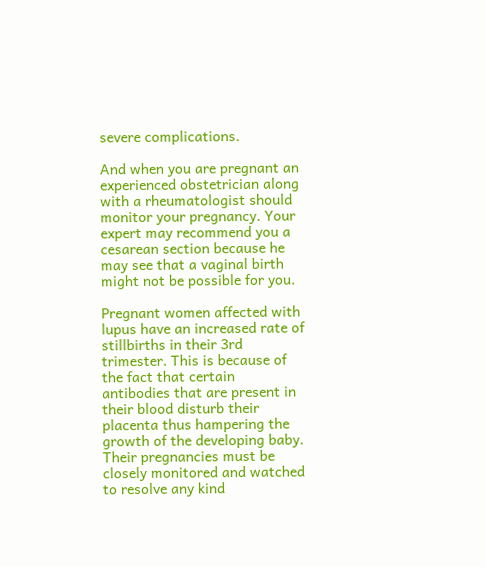severe complications.

And when you are pregnant an experienced obstetrician along with a rheumatologist should monitor your pregnancy. Your expert may recommend you a cesarean section because he may see that a vaginal birth might not be possible for you.

Pregnant women affected with lupus have an increased rate of stillbirths in their 3rd trimester. This is because of the fact that certain antibodies that are present in their blood disturb their placenta thus hampering the growth of the developing baby. Their pregnancies must be closely monitored and watched to resolve any kind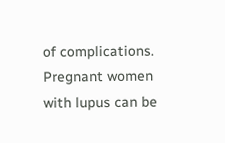of complications. Pregnant women with lupus can be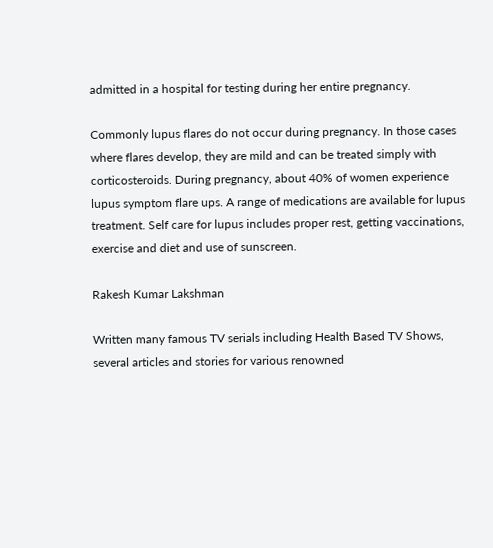admitted in a hospital for testing during her entire pregnancy.

Commonly lupus flares do not occur during pregnancy. In those cases where flares develop, they are mild and can be treated simply with corticosteroids. During pregnancy, about 40% of women experience lupus symptom flare ups. A range of medications are available for lupus treatment. Self care for lupus includes proper rest, getting vaccinations, exercise and diet and use of sunscreen.

Rakesh Kumar Lakshman

Written many famous TV serials including Health Based TV Shows, several articles and stories for various renowned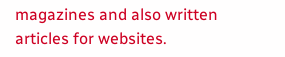magazines and also written articles for websites.